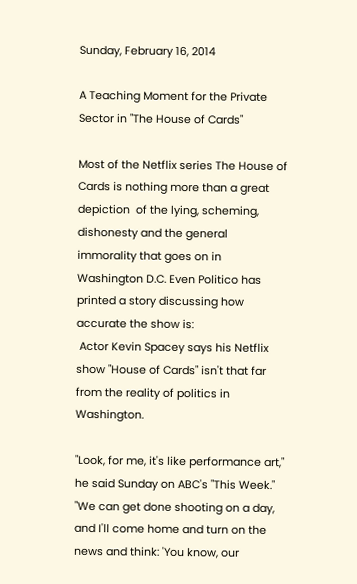Sunday, February 16, 2014

A Teaching Moment for the Private Sector in "The House of Cards"

Most of the Netflix series The House of Cards is nothing more than a great  depiction  of the lying, scheming, dishonesty and the general immorality that goes on in Washington D.C. Even Politico has printed a story discussing how accurate the show is:
 Actor Kevin Spacey says his Netflix show "House of Cards" isn't that far from the reality of politics in Washington.

"Look, for me, it's like performance art," he said Sunday on ABC's "This Week." "We can get done shooting on a day, and I'll come home and turn on the news and think: 'You know, our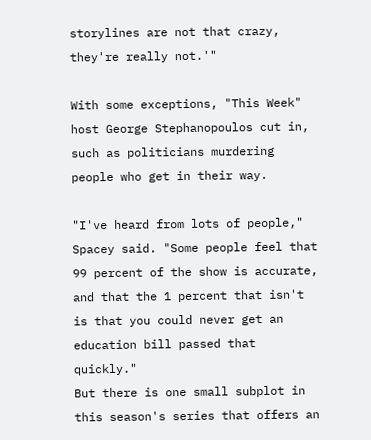storylines are not that crazy, they're really not.'"

With some exceptions, "This Week" host George Stephanopoulos cut in, such as politicians murdering people who get in their way.

"I've heard from lots of people," Spacey said. "Some people feel that 99 percent of the show is accurate, and that the 1 percent that isn't is that you could never get an education bill passed that quickly."
But there is one small subplot in this season's series that offers an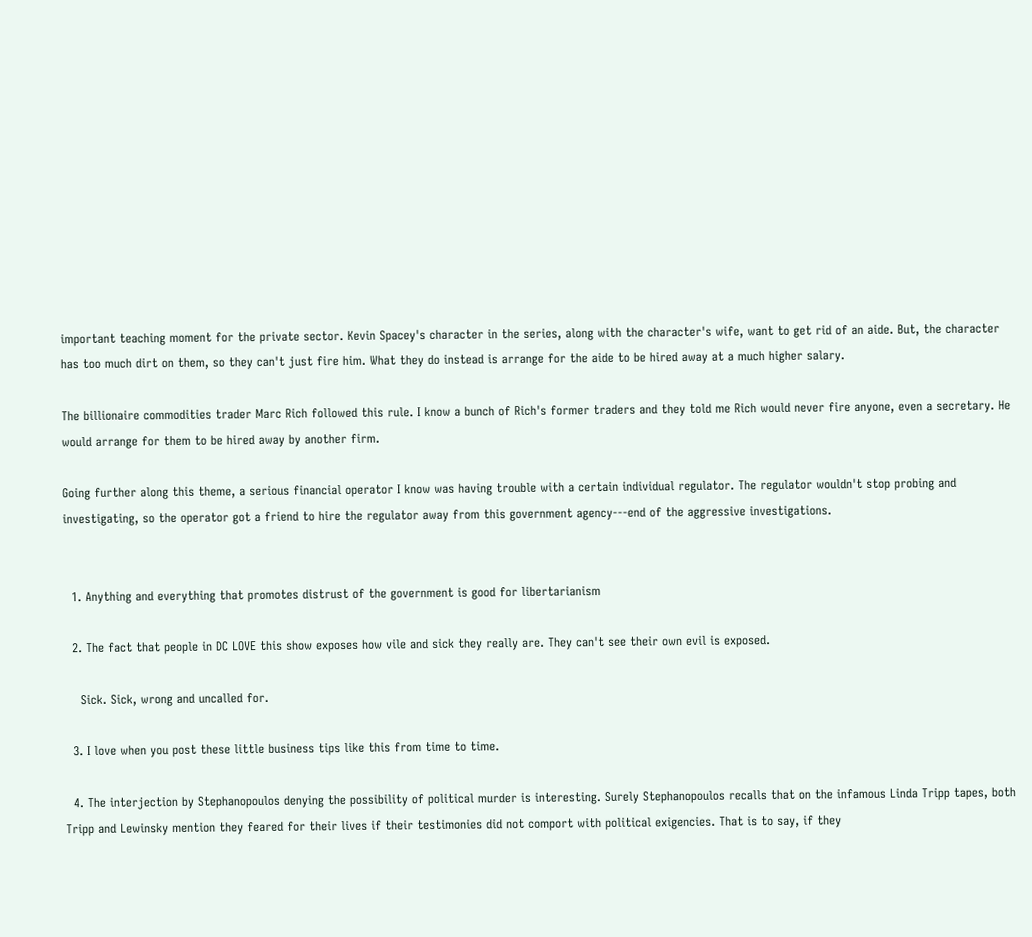important teaching moment for the private sector. Kevin Spacey's character in the series, along with the character's wife, want to get rid of an aide. But, the character has too much dirt on them, so they can't just fire him. What they do instead is arrange for the aide to be hired away at a much higher salary.

The billionaire commodities trader Marc Rich followed this rule. I know a bunch of Rich's former traders and they told me Rich would never fire anyone, even a secretary. He would arrange for them to be hired away by another firm.

Going further along this theme, a serious financial operator I know was having trouble with a certain individual regulator. The regulator wouldn't stop probing and investigating, so the operator got a friend to hire the regulator away from this government agency---end of the aggressive investigations.


  1. Anything and everything that promotes distrust of the government is good for libertarianism

  2. The fact that people in DC LOVE this show exposes how vile and sick they really are. They can't see their own evil is exposed.

    Sick. Sick, wrong and uncalled for.

  3. I love when you post these little business tips like this from time to time.

  4. The interjection by Stephanopoulos denying the possibility of political murder is interesting. Surely Stephanopoulos recalls that on the infamous Linda Tripp tapes, both Tripp and Lewinsky mention they feared for their lives if their testimonies did not comport with political exigencies. That is to say, if they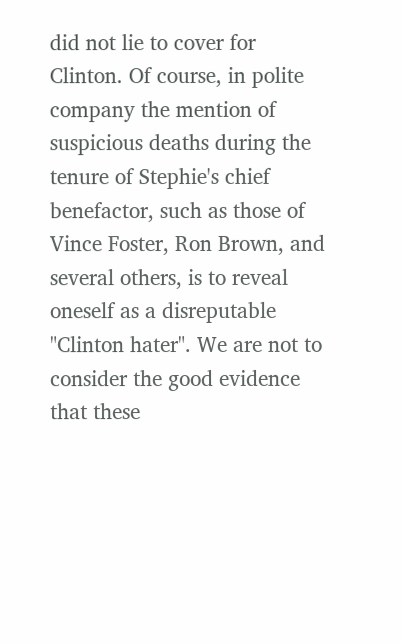did not lie to cover for Clinton. Of course, in polite company the mention of suspicious deaths during the tenure of Stephie's chief benefactor, such as those of Vince Foster, Ron Brown, and several others, is to reveal oneself as a disreputable "Clinton hater". We are not to consider the good evidence that these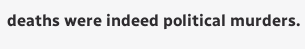deaths were indeed political murders.